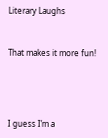Literary Laughs


That makes it more fun!




I guess I’m a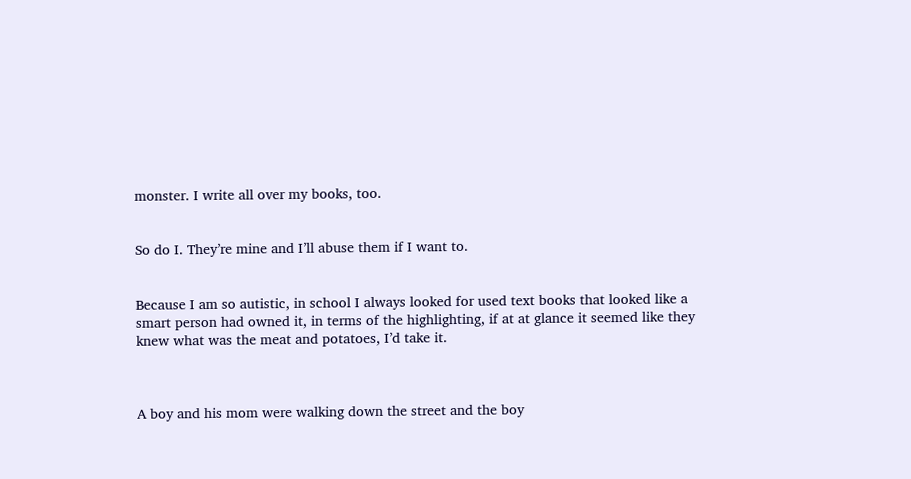monster. I write all over my books, too.


So do I. They’re mine and I’ll abuse them if I want to.


Because I am so autistic, in school I always looked for used text books that looked like a smart person had owned it, in terms of the highlighting, if at at glance it seemed like they knew what was the meat and potatoes, I’d take it.



A boy and his mom were walking down the street and the boy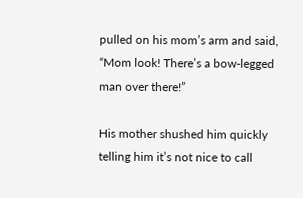pulled on his mom’s arm and said, “Mom look! There’s a bow-legged man over there!”

His mother shushed him quickly telling him it’s not nice to call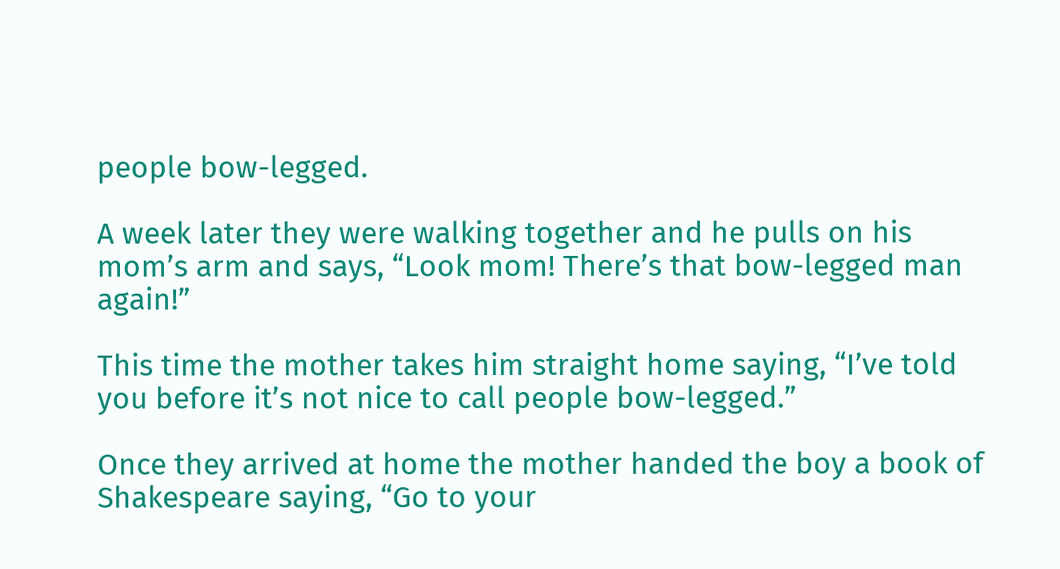people bow-legged.

A week later they were walking together and he pulls on his mom’s arm and says, “Look mom! There’s that bow-legged man again!”

This time the mother takes him straight home saying, “I’ve told you before it’s not nice to call people bow-legged.”

Once they arrived at home the mother handed the boy a book of Shakespeare saying, “Go to your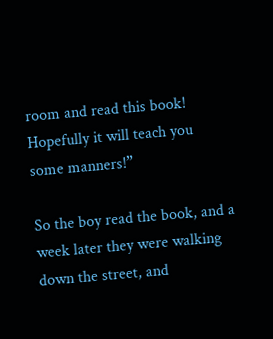room and read this book! Hopefully it will teach you some manners!”

So the boy read the book, and a week later they were walking down the street, and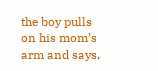the boy pulls on his mom’s arm and says,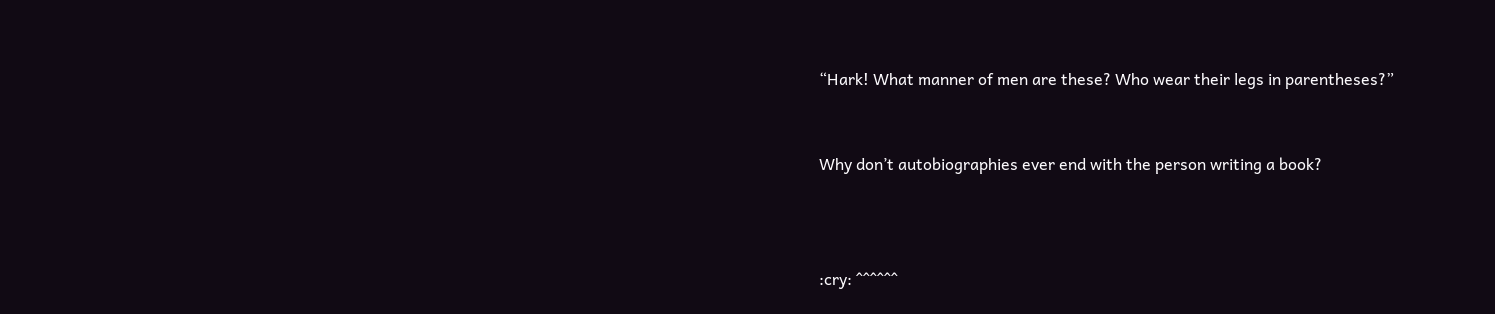“Hark! What manner of men are these? Who wear their legs in parentheses?”


Why don’t autobiographies ever end with the person writing a book?



:cry: ^^^^^^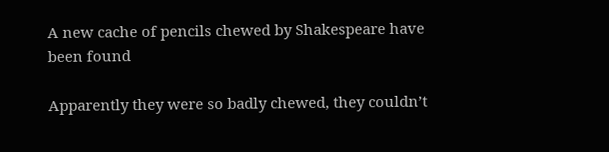A new cache of pencils chewed by Shakespeare have been found

Apparently they were so badly chewed, they couldn’t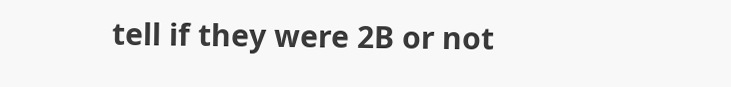tell if they were 2B or not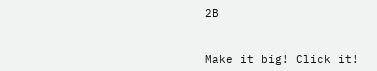2B


Make it big! Click it!